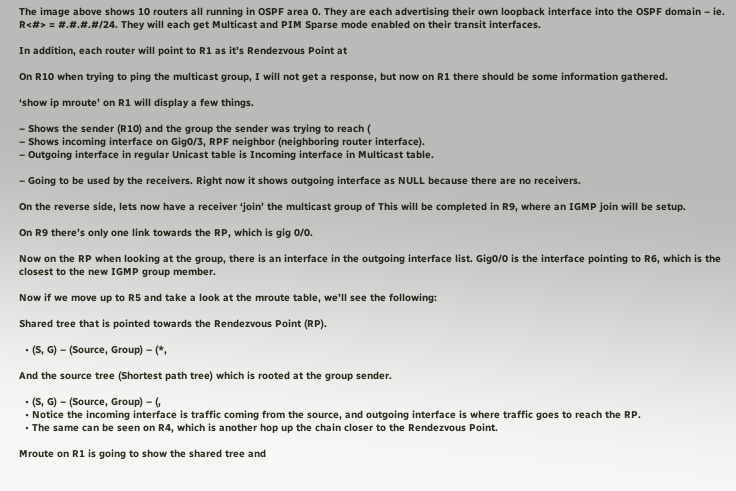The image above shows 10 routers all running in OSPF area 0. They are each advertising their own loopback interface into the OSPF domain – ie. R<#> = #.#.#.#/24. They will each get Multicast and PIM Sparse mode enabled on their transit interfaces.

In addition, each router will point to R1 as it’s Rendezvous Point at

On R10 when trying to ping the multicast group, I will not get a response, but now on R1 there should be some information gathered.

‘show ip mroute’ on R1 will display a few things.

– Shows the sender (R10) and the group the sender was trying to reach (
– Shows incoming interface on Gig0/3, RPF neighbor (neighboring router interface).
– Outgoing interface in regular Unicast table is Incoming interface in Multicast table.

– Going to be used by the receivers. Right now it shows outgoing interface as NULL because there are no receivers.

On the reverse side, lets now have a receiver ‘join’ the multicast group of This will be completed in R9, where an IGMP join will be setup.

On R9 there’s only one link towards the RP, which is gig 0/0.

Now on the RP when looking at the group, there is an interface in the outgoing interface list. Gig0/0 is the interface pointing to R6, which is the closest to the new IGMP group member.

Now if we move up to R5 and take a look at the mroute table, we’ll see the following:

Shared tree that is pointed towards the Rendezvous Point (RP).

  • (S, G) – (Source, Group) – (*,

And the source tree (Shortest path tree) which is rooted at the group sender.

  • (S, G) – (Source, Group) – (,
  • Notice the incoming interface is traffic coming from the source, and outgoing interface is where traffic goes to reach the RP.
  • The same can be seen on R4, which is another hop up the chain closer to the Rendezvous Point.

Mroute on R1 is going to show the shared tree and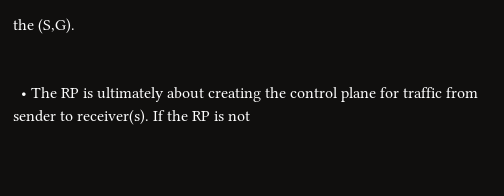the (S,G).


  • The RP is ultimately about creating the control plane for traffic from sender to receiver(s). If the RP is not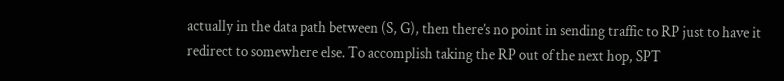actually in the data path between (S, G), then there’s no point in sending traffic to RP just to have it redirect to somewhere else. To accomplish taking the RP out of the next hop, SPT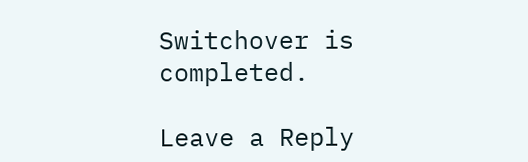Switchover is completed.

Leave a Reply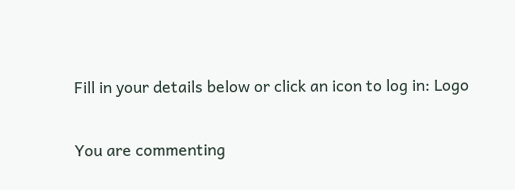Fill in your details below or click an icon to log in: Logo

You are commenting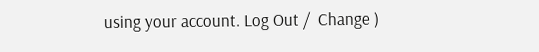using your account. Log Out /  Change )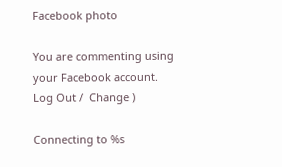Facebook photo

You are commenting using your Facebook account. Log Out /  Change )

Connecting to %s